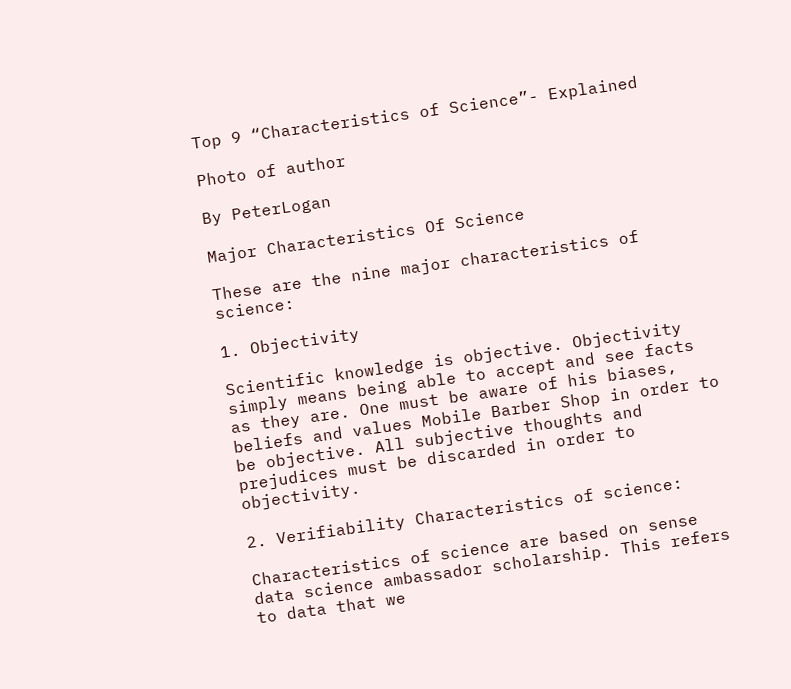Top 9 “Characteristics of Science”- Explained

Photo of author

By PeterLogan

Major Characteristics Of Science

These are the nine major characteristics of science:

1. Objectivity

Scientific knowledge is objective. Objectivity simply means being able to accept and see facts as they are. One must be aware of his biases, beliefs and values Mobile Barber Shop in order to be objective. All subjective thoughts and prejudices must be discarded in order to objectivity.

2. Verifiability Characteristics of science:

Characteristics of science are based on sense data science ambassador scholarship. This refers to data that we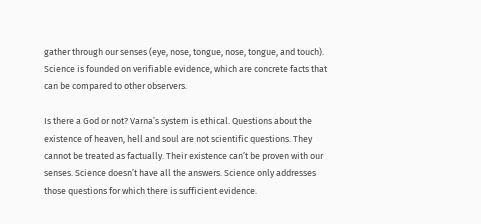gather through our senses (eye, nose, tongue, nose, tongue, and touch). Science is founded on verifiable evidence, which are concrete facts that can be compared to other observers.

Is there a God or not? Varna’s system is ethical. Questions about the existence of heaven, hell and soul are not scientific questions. They cannot be treated as factually. Their existence can’t be proven with our senses. Science doesn’t have all the answers. Science only addresses those questions for which there is sufficient evidence.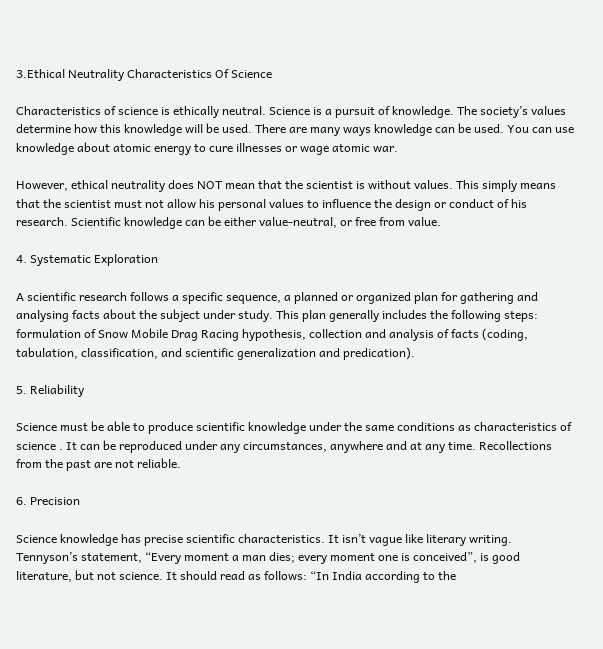3.Ethical Neutrality Characteristics Of Science

Characteristics of science is ethically neutral. Science is a pursuit of knowledge. The society’s values determine how this knowledge will be used. There are many ways knowledge can be used. You can use knowledge about atomic energy to cure illnesses or wage atomic war.

However, ethical neutrality does NOT mean that the scientist is without values. This simply means that the scientist must not allow his personal values to influence the design or conduct of his research. Scientific knowledge can be either value-neutral, or free from value.

4. Systematic Exploration

A scientific research follows a specific sequence, a planned or organized plan for gathering and analysing facts about the subject under study. This plan generally includes the following steps: formulation of Snow Mobile Drag Racing hypothesis, collection and analysis of facts (coding, tabulation, classification, and scientific generalization and predication).

5. Reliability

Science must be able to produce scientific knowledge under the same conditions as characteristics of science . It can be reproduced under any circumstances, anywhere and at any time. Recollections from the past are not reliable.

6. Precision

Science knowledge has precise scientific characteristics. It isn’t vague like literary writing. Tennyson’s statement, “Every moment a man dies; every moment one is conceived”, is good literature, but not science. It should read as follows: “In India according to the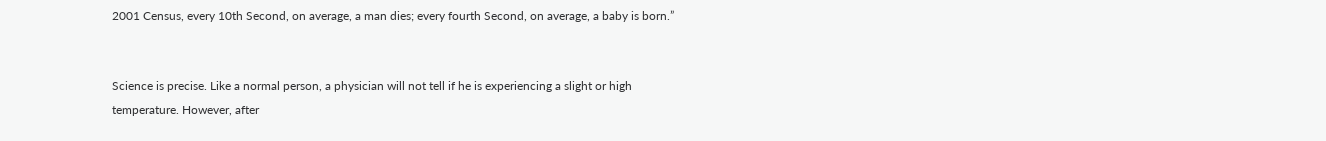2001 Census, every 10th Second, on average, a man dies; every fourth Second, on average, a baby is born.”


Science is precise. Like a normal person, a physician will not tell if he is experiencing a slight or high temperature. However, after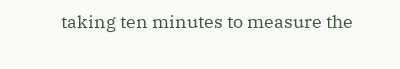taking ten minutes to measure the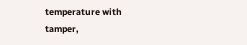temperature with tamper,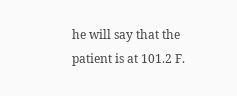he will say that the patient is at 101.2 F.